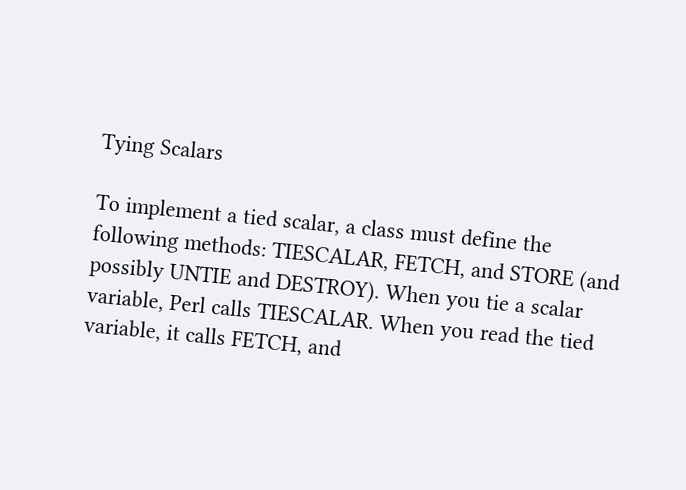Tying Scalars

To implement a tied scalar, a class must define the following methods: TIESCALAR, FETCH, and STORE (and possibly UNTIE and DESTROY). When you tie a scalar variable, Perl calls TIESCALAR. When you read the tied variable, it calls FETCH, and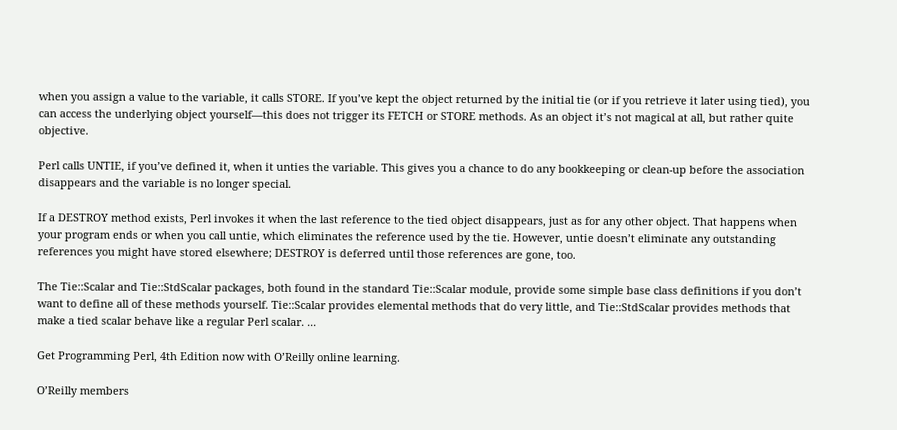when you assign a value to the variable, it calls STORE. If you’ve kept the object returned by the initial tie (or if you retrieve it later using tied), you can access the underlying object yourself—this does not trigger its FETCH or STORE methods. As an object it’s not magical at all, but rather quite objective.

Perl calls UNTIE, if you’ve defined it, when it unties the variable. This gives you a chance to do any bookkeeping or clean-up before the association disappears and the variable is no longer special.

If a DESTROY method exists, Perl invokes it when the last reference to the tied object disappears, just as for any other object. That happens when your program ends or when you call untie, which eliminates the reference used by the tie. However, untie doesn’t eliminate any outstanding references you might have stored elsewhere; DESTROY is deferred until those references are gone, too.

The Tie::Scalar and Tie::StdScalar packages, both found in the standard Tie::Scalar module, provide some simple base class definitions if you don’t want to define all of these methods yourself. Tie::Scalar provides elemental methods that do very little, and Tie::StdScalar provides methods that make a tied scalar behave like a regular Perl scalar. ...

Get Programming Perl, 4th Edition now with O’Reilly online learning.

O’Reilly members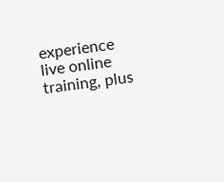experience live online training, plus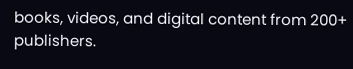books, videos, and digital content from 200+ publishers.